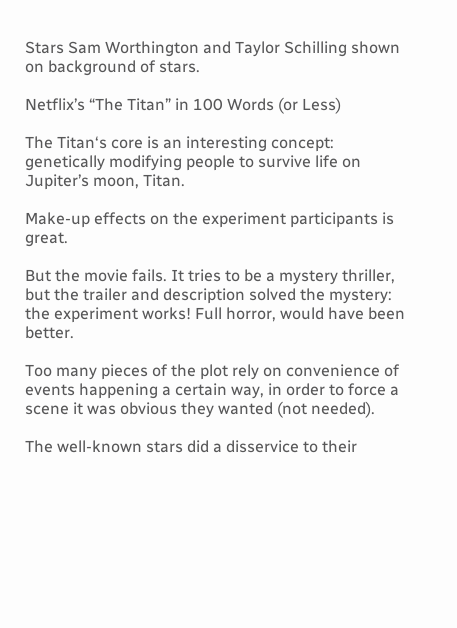Stars Sam Worthington and Taylor Schilling shown on background of stars.

Netflix’s “The Titan” in 100 Words (or Less)

The Titan‘s core is an interesting concept: genetically modifying people to survive life on Jupiter’s moon, Titan.

Make-up effects on the experiment participants is great.

But the movie fails. It tries to be a mystery thriller, but the trailer and description solved the mystery: the experiment works! Full horror, would have been better.

Too many pieces of the plot rely on convenience of events happening a certain way, in order to force a scene it was obvious they wanted (not needed).

The well-known stars did a disservice to their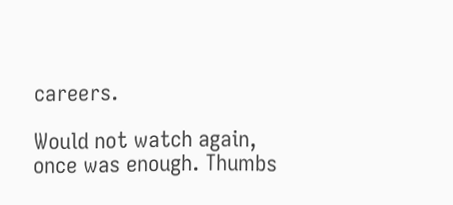careers.

Would not watch again, once was enough. Thumbs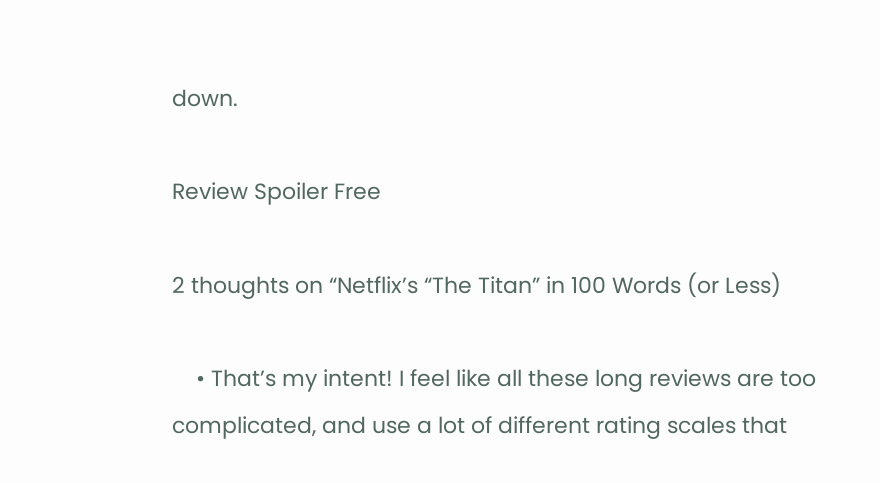down.

Review Spoiler Free

2 thoughts on “Netflix’s “The Titan” in 100 Words (or Less)

    • That’s my intent! I feel like all these long reviews are too complicated, and use a lot of different rating scales that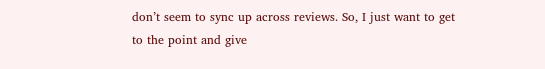don’t seem to sync up across reviews. So, I just want to get to the point and give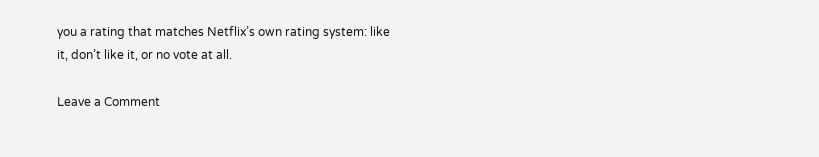you a rating that matches Netflix’s own rating system: like it, don’t like it, or no vote at all.

Leave a Comment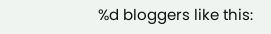%d bloggers like this: